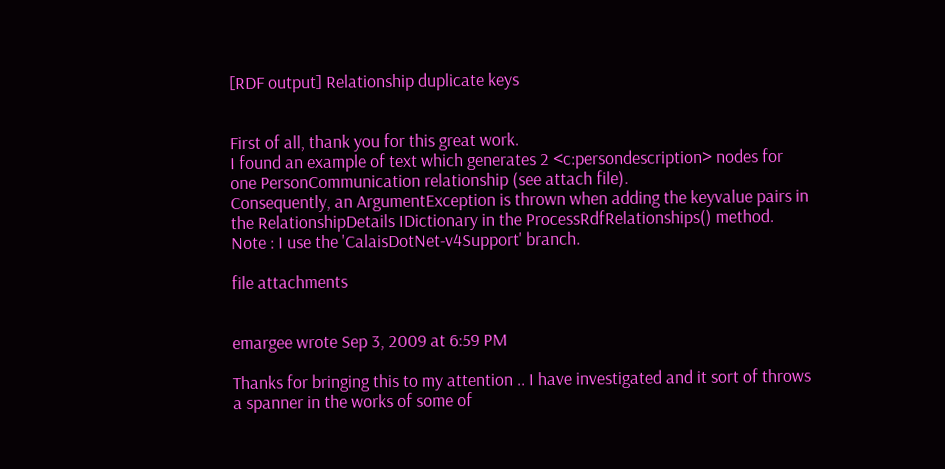[RDF output] Relationship duplicate keys


First of all, thank you for this great work.
I found an example of text which generates 2 <c:persondescription> nodes for one PersonCommunication relationship (see attach file).
Consequently, an ArgumentException is thrown when adding the keyvalue pairs in the RelationshipDetails IDictionary in the ProcessRdfRelationships() method.
Note : I use the 'CalaisDotNet-v4Support' branch.

file attachments


emargee wrote Sep 3, 2009 at 6:59 PM

Thanks for bringing this to my attention .. I have investigated and it sort of throws a spanner in the works of some of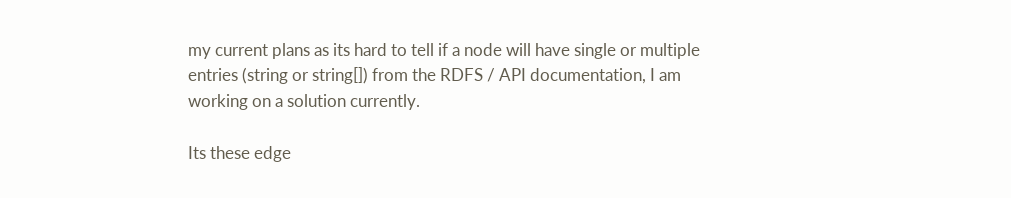my current plans as its hard to tell if a node will have single or multiple entries (string or string[]) from the RDFS / API documentation, I am working on a solution currently.

Its these edge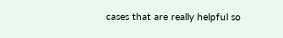cases that are really helpful so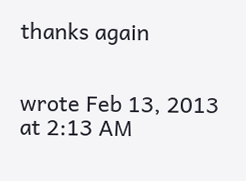thanks again


wrote Feb 13, 2013 at 2:13 AM